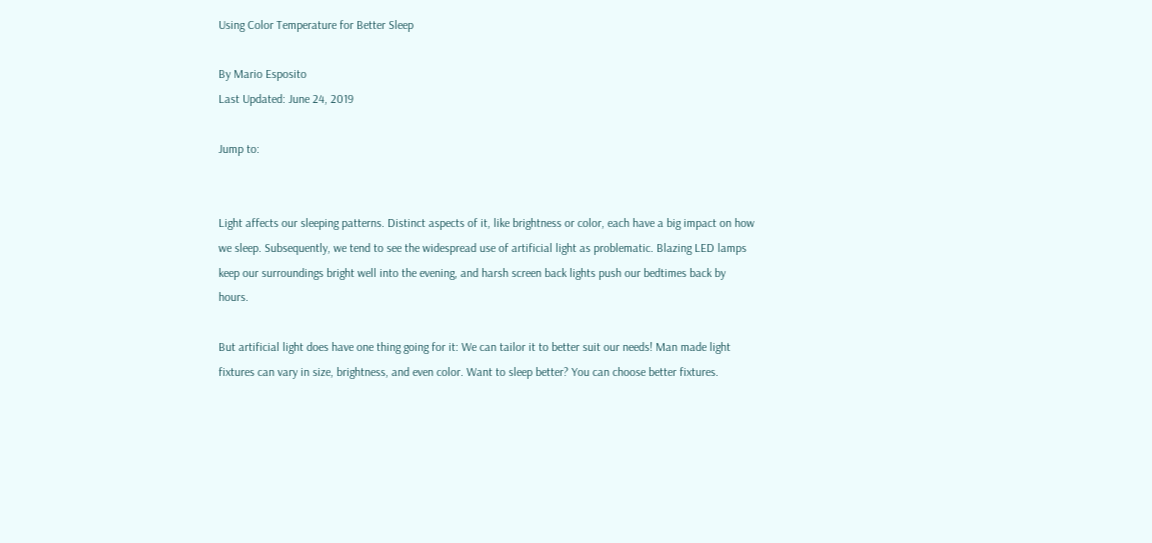Using Color Temperature for Better Sleep

By Mario Esposito
Last Updated: June 24, 2019

Jump to:


Light affects our sleeping patterns. Distinct aspects of it, like brightness or color, each have a big impact on how we sleep. Subsequently, we tend to see the widespread use of artificial light as problematic. Blazing LED lamps keep our surroundings bright well into the evening, and harsh screen back lights push our bedtimes back by hours.

But artificial light does have one thing going for it: We can tailor it to better suit our needs! Man made light fixtures can vary in size, brightness, and even color. Want to sleep better? You can choose better fixtures.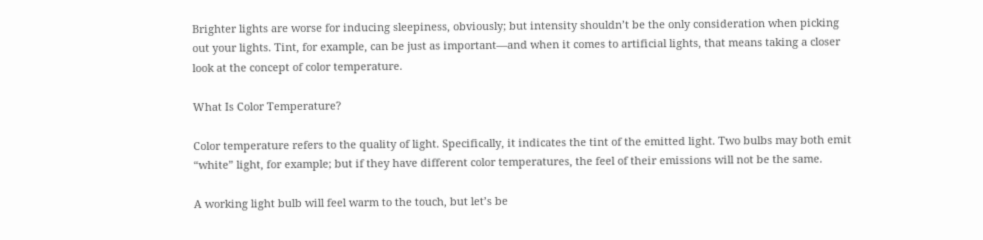Brighter lights are worse for inducing sleepiness, obviously; but intensity shouldn’t be the only consideration when picking out your lights. Tint, for example, can be just as important—and when it comes to artificial lights, that means taking a closer look at the concept of color temperature.

What Is Color Temperature?

Color temperature refers to the quality of light. Specifically, it indicates the tint of the emitted light. Two bulbs may both emit “white” light, for example; but if they have different color temperatures, the feel of their emissions will not be the same.

A working light bulb will feel warm to the touch, but let’s be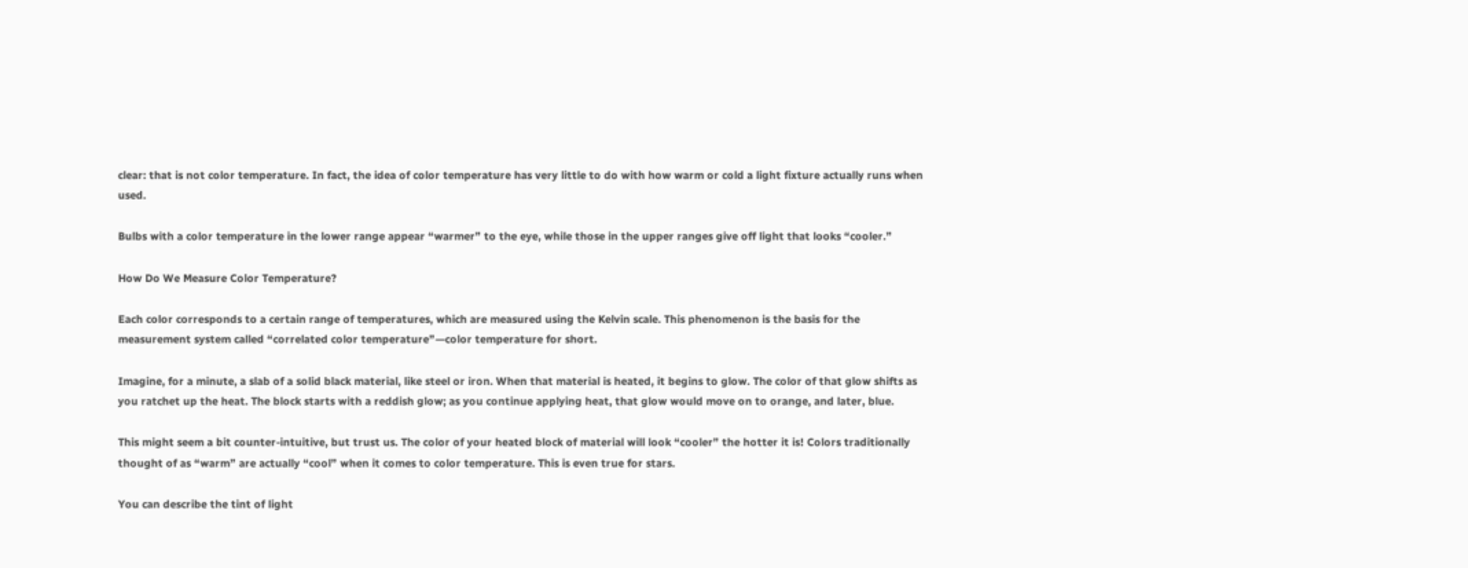clear: that is not color temperature. In fact, the idea of color temperature has very little to do with how warm or cold a light fixture actually runs when used.

Bulbs with a color temperature in the lower range appear “warmer” to the eye, while those in the upper ranges give off light that looks “cooler.”

How Do We Measure Color Temperature?

Each color corresponds to a certain range of temperatures, which are measured using the Kelvin scale. This phenomenon is the basis for the measurement system called “correlated color temperature”—color temperature for short.

Imagine, for a minute, a slab of a solid black material, like steel or iron. When that material is heated, it begins to glow. The color of that glow shifts as you ratchet up the heat. The block starts with a reddish glow; as you continue applying heat, that glow would move on to orange, and later, blue.

This might seem a bit counter-intuitive, but trust us. The color of your heated block of material will look “cooler” the hotter it is! Colors traditionally thought of as “warm” are actually “cool” when it comes to color temperature. This is even true for stars.

You can describe the tint of light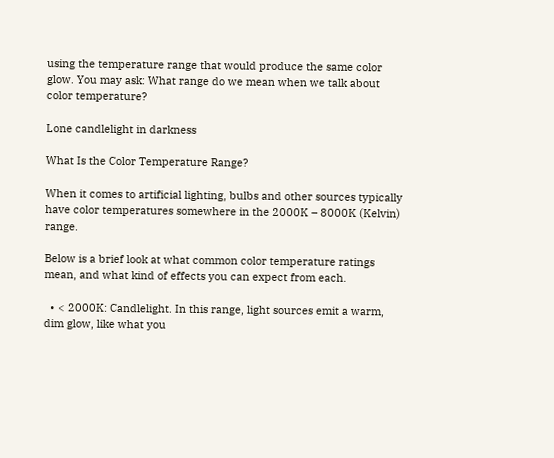using the temperature range that would produce the same color glow. You may ask: What range do we mean when we talk about color temperature?

Lone candlelight in darkness

What Is the Color Temperature Range?

When it comes to artificial lighting, bulbs and other sources typically have color temperatures somewhere in the 2000K – 8000K (Kelvin) range.

Below is a brief look at what common color temperature ratings mean, and what kind of effects you can expect from each.

  • < 2000K: Candlelight. In this range, light sources emit a warm, dim glow, like what you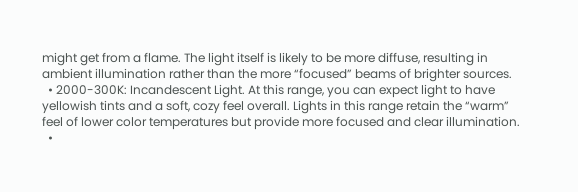might get from a flame. The light itself is likely to be more diffuse, resulting in ambient illumination rather than the more “focused” beams of brighter sources.
  • 2000-300K: Incandescent Light. At this range, you can expect light to have yellowish tints and a soft, cozy feel overall. Lights in this range retain the “warm” feel of lower color temperatures but provide more focused and clear illumination.
  •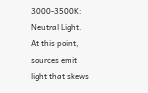3000-3500K: Neutral Light. At this point, sources emit light that skews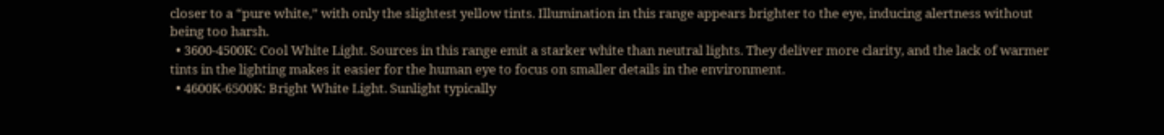closer to a “pure white,” with only the slightest yellow tints. Illumination in this range appears brighter to the eye, inducing alertness without being too harsh.
  • 3600-4500K: Cool White Light. Sources in this range emit a starker white than neutral lights. They deliver more clarity, and the lack of warmer tints in the lighting makes it easier for the human eye to focus on smaller details in the environment.
  • 4600K-6500K: Bright White Light. Sunlight typically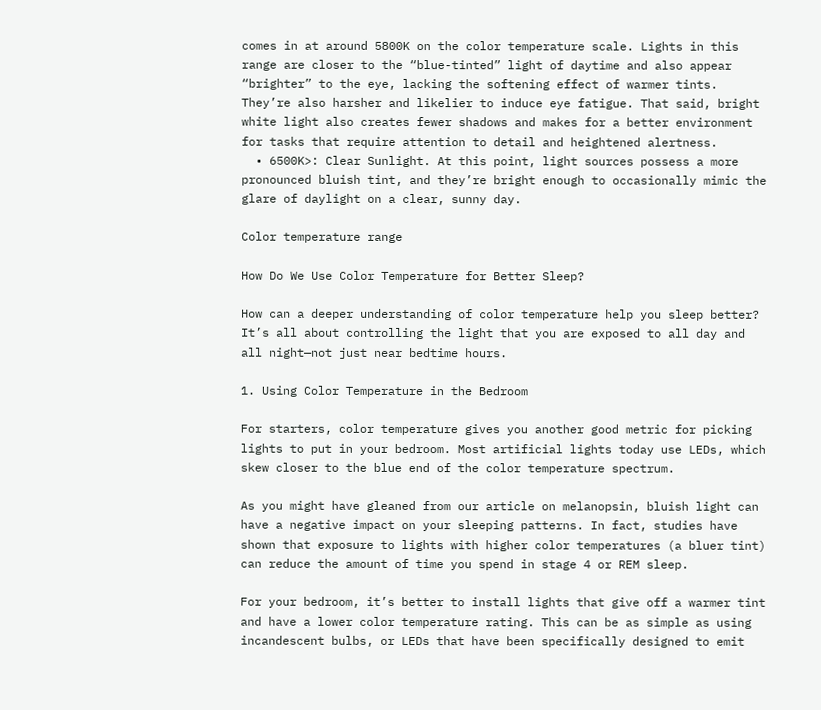comes in at around 5800K on the color temperature scale. Lights in this range are closer to the “blue-tinted” light of daytime and also appear “brighter” to the eye, lacking the softening effect of warmer tints. They’re also harsher and likelier to induce eye fatigue. That said, bright white light also creates fewer shadows and makes for a better environment for tasks that require attention to detail and heightened alertness.
  • 6500K>: Clear Sunlight. At this point, light sources possess a more pronounced bluish tint, and they’re bright enough to occasionally mimic the glare of daylight on a clear, sunny day.

Color temperature range

How Do We Use Color Temperature for Better Sleep?

How can a deeper understanding of color temperature help you sleep better? It’s all about controlling the light that you are exposed to all day and all night—not just near bedtime hours.

1. Using Color Temperature in the Bedroom

For starters, color temperature gives you another good metric for picking lights to put in your bedroom. Most artificial lights today use LEDs, which skew closer to the blue end of the color temperature spectrum.

As you might have gleaned from our article on melanopsin, bluish light can have a negative impact on your sleeping patterns. In fact, studies have shown that exposure to lights with higher color temperatures (a bluer tint) can reduce the amount of time you spend in stage 4 or REM sleep.

For your bedroom, it’s better to install lights that give off a warmer tint and have a lower color temperature rating. This can be as simple as using incandescent bulbs, or LEDs that have been specifically designed to emit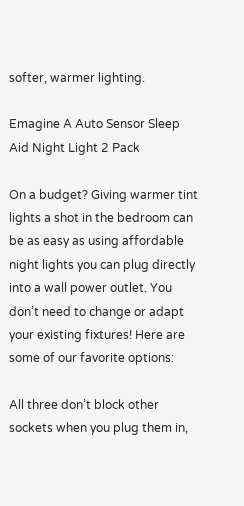softer, warmer lighting.

Emagine A Auto Sensor Sleep Aid Night Light 2 Pack

On a budget? Giving warmer tint lights a shot in the bedroom can be as easy as using affordable night lights you can plug directly into a wall power outlet. You don’t need to change or adapt your existing fixtures! Here are some of our favorite options:

All three don’t block other sockets when you plug them in,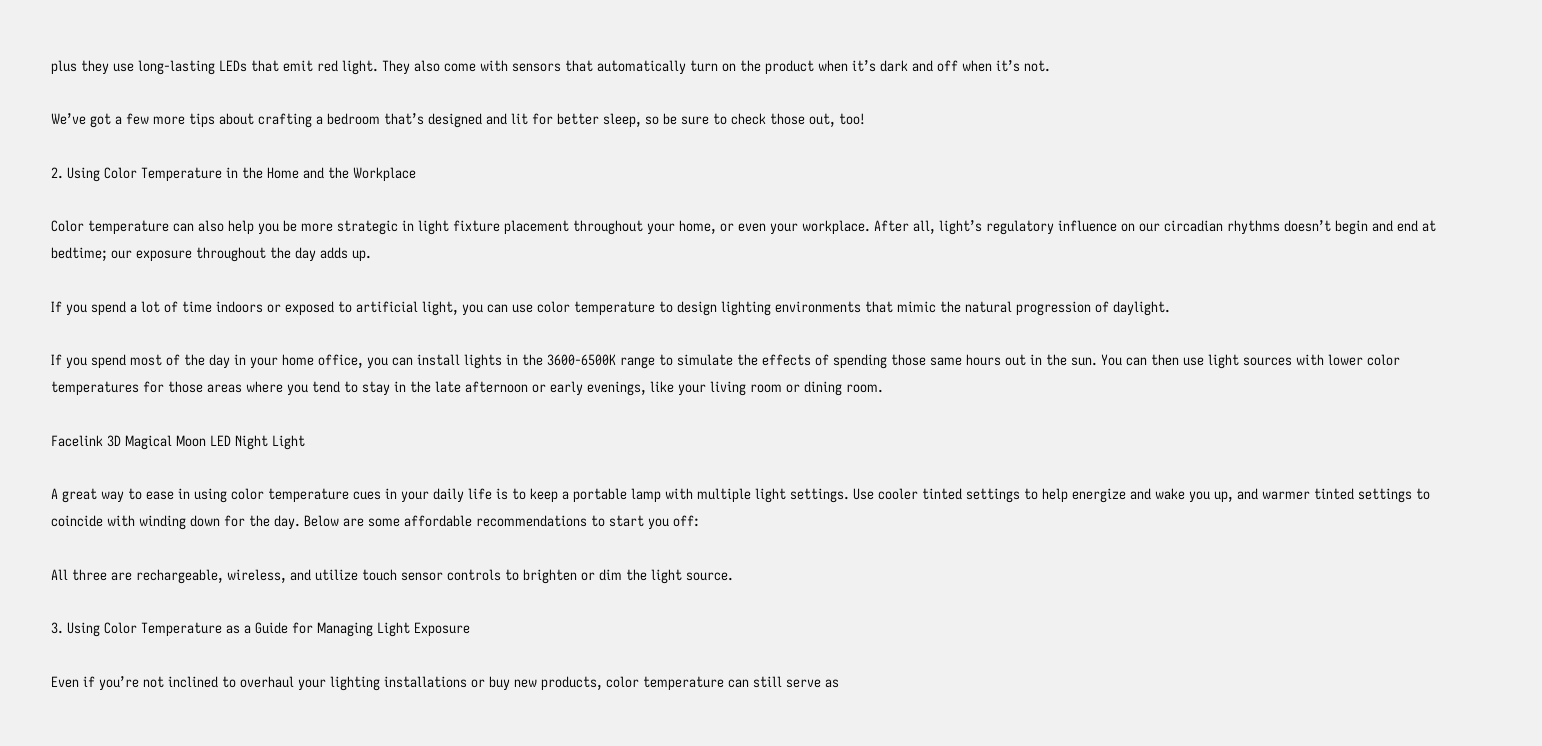plus they use long-lasting LEDs that emit red light. They also come with sensors that automatically turn on the product when it’s dark and off when it’s not.

We’ve got a few more tips about crafting a bedroom that’s designed and lit for better sleep, so be sure to check those out, too!

2. Using Color Temperature in the Home and the Workplace

Color temperature can also help you be more strategic in light fixture placement throughout your home, or even your workplace. After all, light’s regulatory influence on our circadian rhythms doesn’t begin and end at bedtime; our exposure throughout the day adds up.

If you spend a lot of time indoors or exposed to artificial light, you can use color temperature to design lighting environments that mimic the natural progression of daylight.

If you spend most of the day in your home office, you can install lights in the 3600-6500K range to simulate the effects of spending those same hours out in the sun. You can then use light sources with lower color temperatures for those areas where you tend to stay in the late afternoon or early evenings, like your living room or dining room.

Facelink 3D Magical Moon LED Night Light

A great way to ease in using color temperature cues in your daily life is to keep a portable lamp with multiple light settings. Use cooler tinted settings to help energize and wake you up, and warmer tinted settings to coincide with winding down for the day. Below are some affordable recommendations to start you off:

All three are rechargeable, wireless, and utilize touch sensor controls to brighten or dim the light source.

3. Using Color Temperature as a Guide for Managing Light Exposure

Even if you’re not inclined to overhaul your lighting installations or buy new products, color temperature can still serve as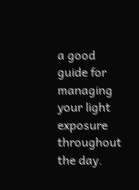a good guide for managing your light exposure throughout the day.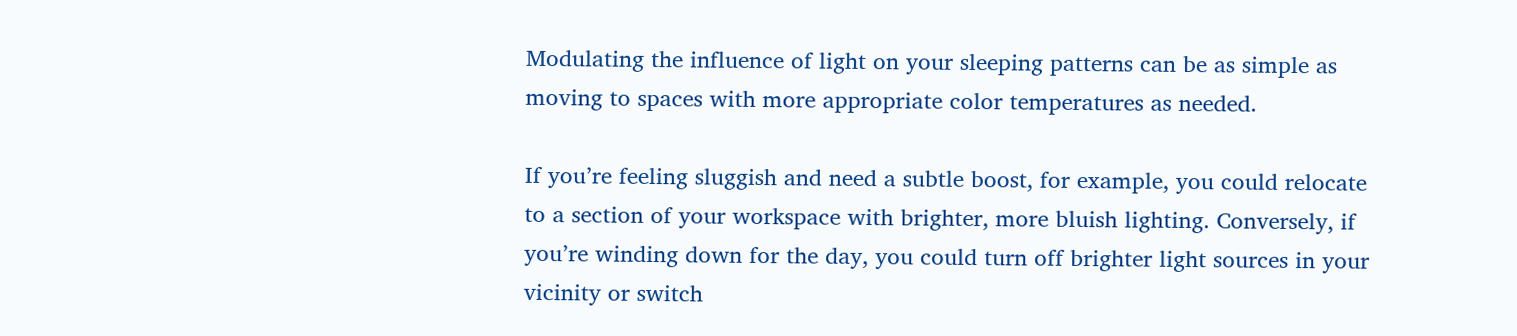Modulating the influence of light on your sleeping patterns can be as simple as moving to spaces with more appropriate color temperatures as needed.

If you’re feeling sluggish and need a subtle boost, for example, you could relocate to a section of your workspace with brighter, more bluish lighting. Conversely, if you’re winding down for the day, you could turn off brighter light sources in your vicinity or switch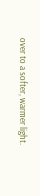over to a softer, warmer light.